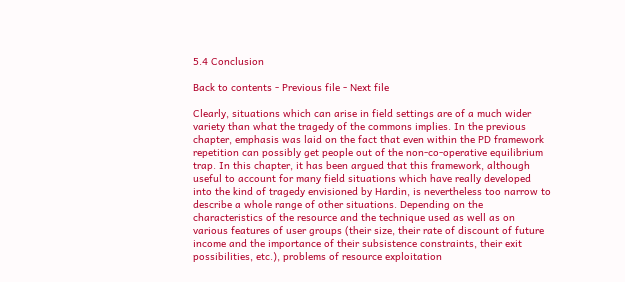5.4 Conclusion

Back to contents - Previous file - Next file

Clearly, situations which can arise in field settings are of a much wider variety than what the tragedy of the commons implies. In the previous chapter, emphasis was laid on the fact that even within the PD framework repetition can possibly get people out of the non-co-operative equilibrium trap. In this chapter, it has been argued that this framework, although useful to account for many field situations which have really developed into the kind of tragedy envisioned by Hardin, is nevertheless too narrow to describe a whole range of other situations. Depending on the characteristics of the resource and the technique used as well as on various features of user groups (their size, their rate of discount of future income and the importance of their subsistence constraints, their exit possibilities, etc.), problems of resource exploitation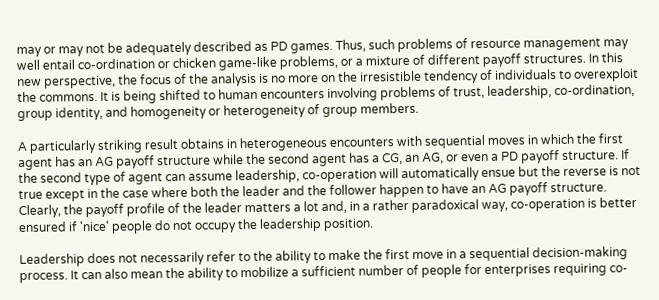may or may not be adequately described as PD games. Thus, such problems of resource management may well entail co-ordination or chicken game-like problems, or a mixture of different payoff structures. In this new perspective, the focus of the analysis is no more on the irresistible tendency of individuals to overexploit the commons. It is being shifted to human encounters involving problems of trust, leadership, co-ordination, group identity, and homogeneity or heterogeneity of group members.

A particularly striking result obtains in heterogeneous encounters with sequential moves in which the first agent has an AG payoff structure while the second agent has a CG, an AG, or even a PD payoff structure. If the second type of agent can assume leadership, co-operation will automatically ensue but the reverse is not true except in the case where both the leader and the follower happen to have an AG payoff structure. Clearly, the payoff profile of the leader matters a lot and, in a rather paradoxical way, co-operation is better ensured if 'nice' people do not occupy the leadership position.

Leadership does not necessarily refer to the ability to make the first move in a sequential decision-making process. It can also mean the ability to mobilize a sufficient number of people for enterprises requiring co-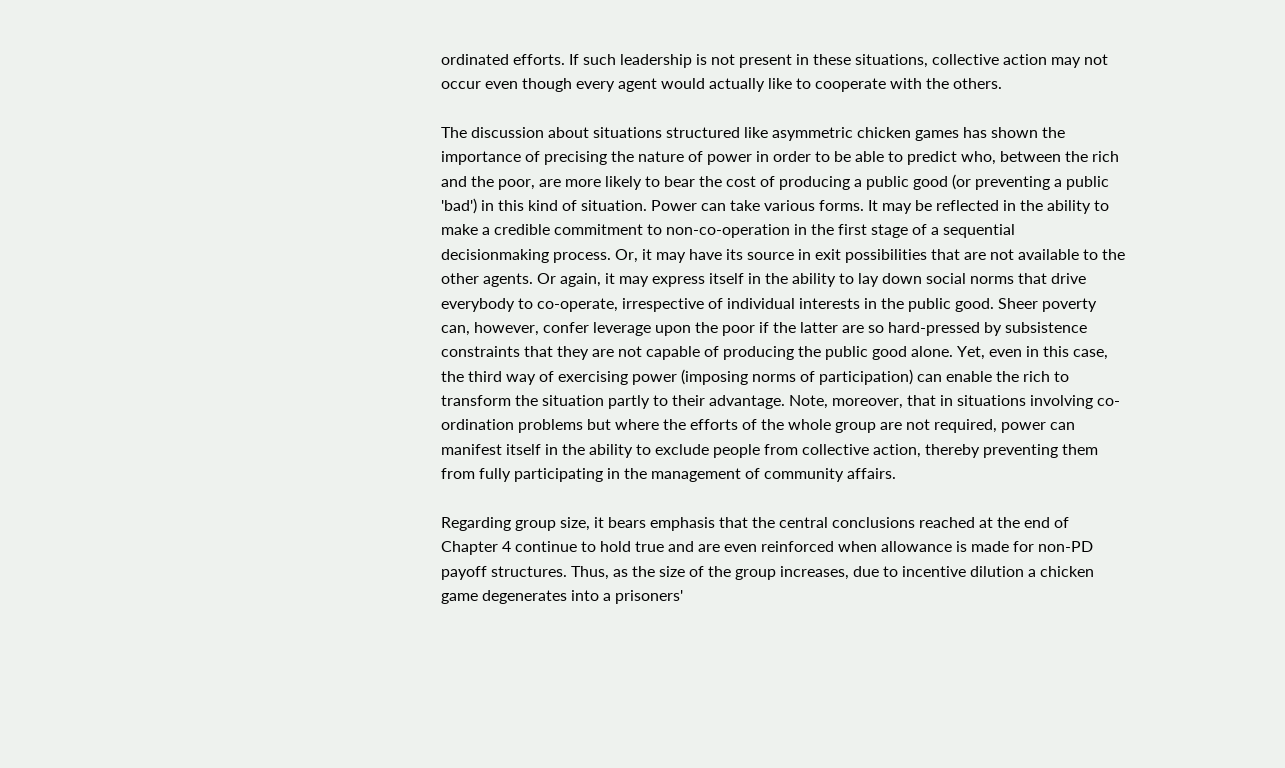ordinated efforts. If such leadership is not present in these situations, collective action may not occur even though every agent would actually like to cooperate with the others.

The discussion about situations structured like asymmetric chicken games has shown the importance of precising the nature of power in order to be able to predict who, between the rich and the poor, are more likely to bear the cost of producing a public good (or preventing a public 'bad') in this kind of situation. Power can take various forms. It may be reflected in the ability to make a credible commitment to non-co-operation in the first stage of a sequential decisionmaking process. Or, it may have its source in exit possibilities that are not available to the other agents. Or again, it may express itself in the ability to lay down social norms that drive everybody to co-operate, irrespective of individual interests in the public good. Sheer poverty can, however, confer leverage upon the poor if the latter are so hard-pressed by subsistence constraints that they are not capable of producing the public good alone. Yet, even in this case, the third way of exercising power (imposing norms of participation) can enable the rich to transform the situation partly to their advantage. Note, moreover, that in situations involving co-ordination problems but where the efforts of the whole group are not required, power can manifest itself in the ability to exclude people from collective action, thereby preventing them from fully participating in the management of community affairs.

Regarding group size, it bears emphasis that the central conclusions reached at the end of Chapter 4 continue to hold true and are even reinforced when allowance is made for non-PD payoff structures. Thus, as the size of the group increases, due to incentive dilution a chicken game degenerates into a prisoners'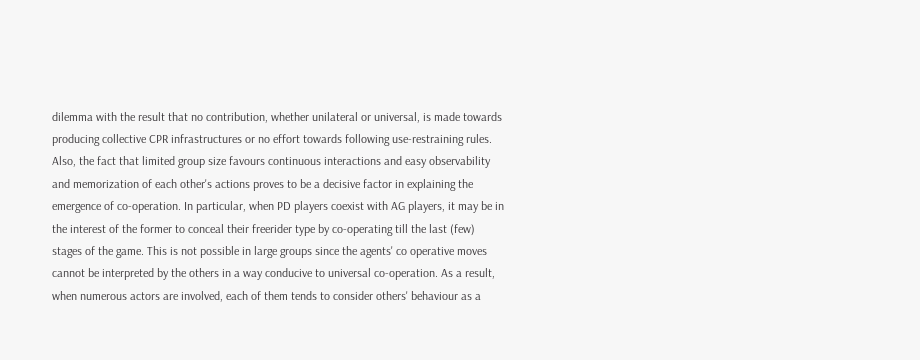dilemma with the result that no contribution, whether unilateral or universal, is made towards producing collective CPR infrastructures or no effort towards following use-restraining rules. Also, the fact that limited group size favours continuous interactions and easy observability and memorization of each other's actions proves to be a decisive factor in explaining the emergence of co-operation. In particular, when PD players coexist with AG players, it may be in the interest of the former to conceal their freerider type by co-operating till the last (few) stages of the game. This is not possible in large groups since the agents' co operative moves cannot be interpreted by the others in a way conducive to universal co-operation. As a result, when numerous actors are involved, each of them tends to consider others' behaviour as a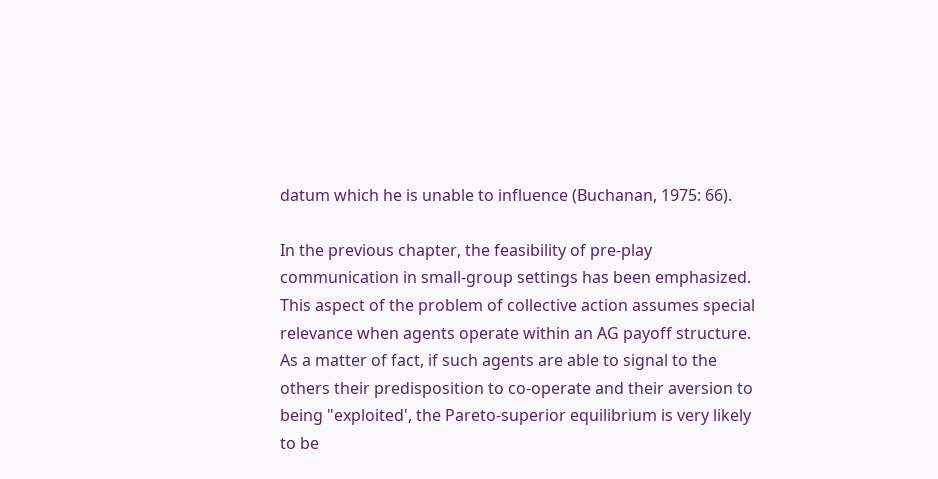datum which he is unable to influence (Buchanan, 1975: 66).

In the previous chapter, the feasibility of pre-play communication in small-group settings has been emphasized. This aspect of the problem of collective action assumes special relevance when agents operate within an AG payoff structure. As a matter of fact, if such agents are able to signal to the others their predisposition to co-operate and their aversion to being "exploited', the Pareto-superior equilibrium is very likely to be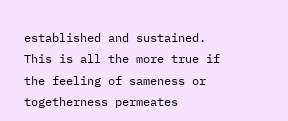established and sustained. This is all the more true if the feeling of sameness or togetherness permeates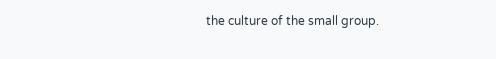the culture of the small group.